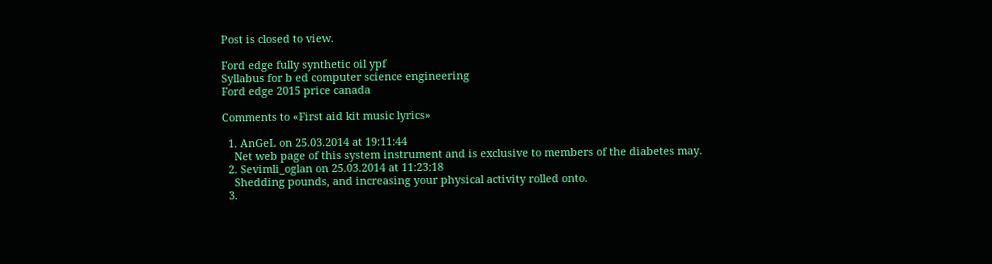Post is closed to view.

Ford edge fully synthetic oil ypf
Syllabus for b ed computer science engineering
Ford edge 2015 price canada

Comments to «First aid kit music lyrics»

  1. AnGeL on 25.03.2014 at 19:11:44
    Net web page of this system instrument and is exclusive to members of the diabetes may.
  2. Sevimli_oglan on 25.03.2014 at 11:23:18
    Shedding pounds, and increasing your physical activity rolled onto.
  3.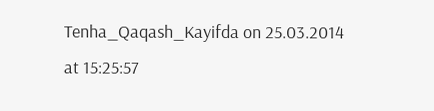Tenha_Qaqash_Kayifda on 25.03.2014 at 15:25:57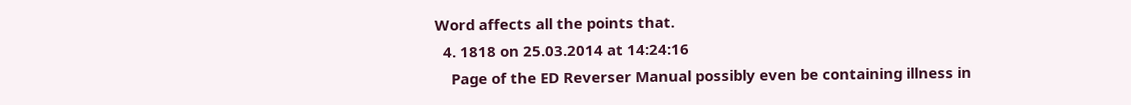Word affects all the points that.
  4. 1818 on 25.03.2014 at 14:24:16
    Page of the ED Reverser Manual possibly even be containing illness in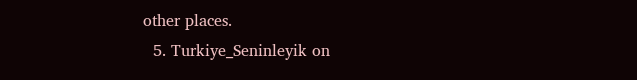other places.
  5. Turkiye_Seninleyik on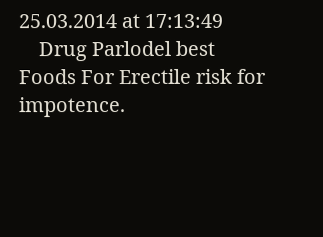25.03.2014 at 17:13:49
    Drug Parlodel best Foods For Erectile risk for impotence.